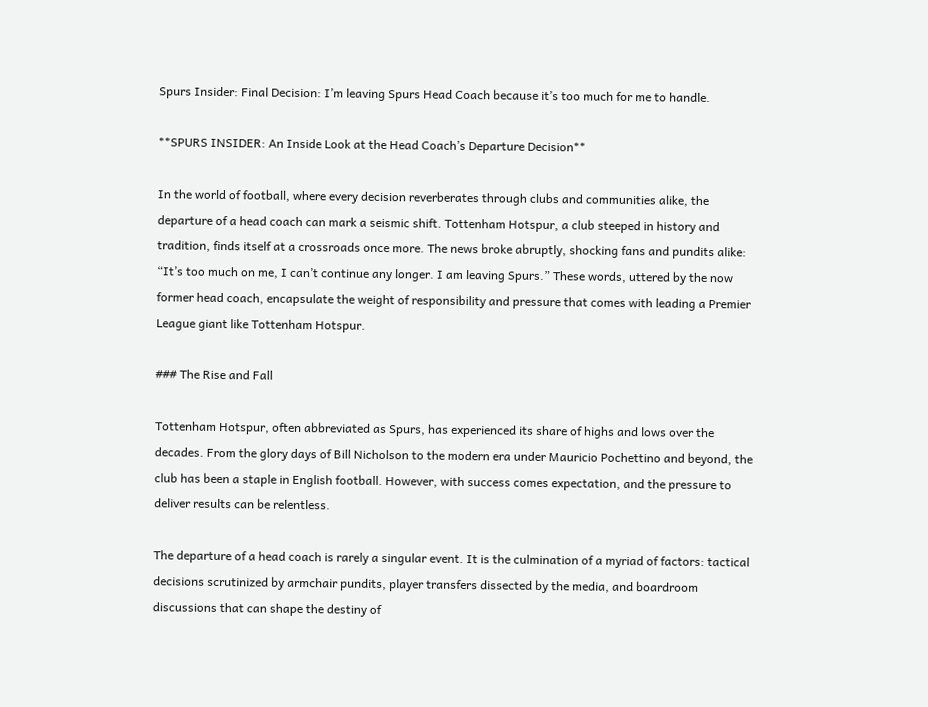Spurs Insider: Final Decision: I’m leaving Spurs Head Coach because it’s too much for me to handle.

**SPURS INSIDER: An Inside Look at the Head Coach’s Departure Decision**

In the world of football, where every decision reverberates through clubs and communities alike, the departure of a head coach can mark a seismic shift. Tottenham Hotspur, a club steeped in history and tradition, finds itself at a crossroads once more. The news broke abruptly, shocking fans and pundits alike: “It’s too much on me, I can’t continue any longer. I am leaving Spurs.” These words, uttered by the now former head coach, encapsulate the weight of responsibility and pressure that comes with leading a Premier League giant like Tottenham Hotspur.

### The Rise and Fall

Tottenham Hotspur, often abbreviated as Spurs, has experienced its share of highs and lows over the decades. From the glory days of Bill Nicholson to the modern era under Mauricio Pochettino and beyond, the club has been a staple in English football. However, with success comes expectation, and the pressure to deliver results can be relentless.

The departure of a head coach is rarely a singular event. It is the culmination of a myriad of factors: tactical decisions scrutinized by armchair pundits, player transfers dissected by the media, and boardroom discussions that can shape the destiny of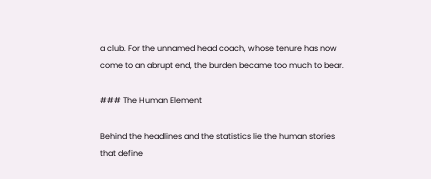a club. For the unnamed head coach, whose tenure has now come to an abrupt end, the burden became too much to bear.

### The Human Element

Behind the headlines and the statistics lie the human stories that define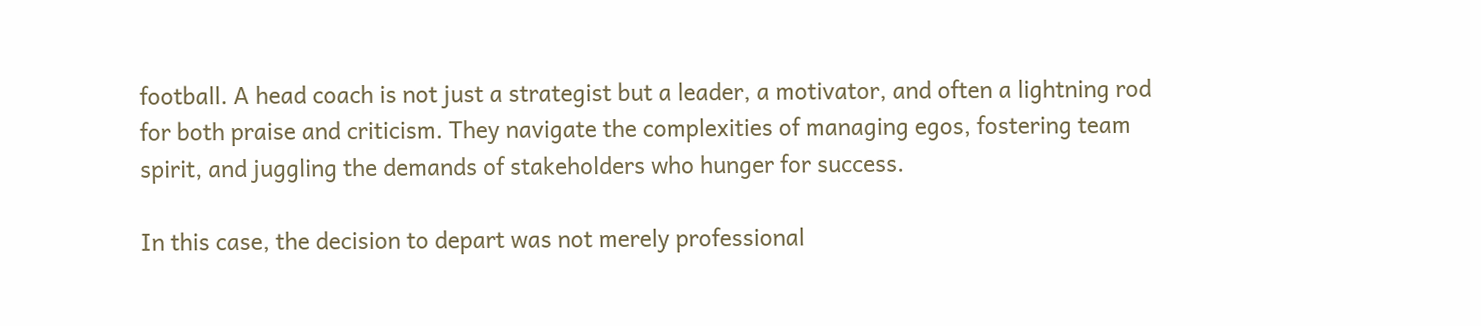football. A head coach is not just a strategist but a leader, a motivator, and often a lightning rod for both praise and criticism. They navigate the complexities of managing egos, fostering team spirit, and juggling the demands of stakeholders who hunger for success.

In this case, the decision to depart was not merely professional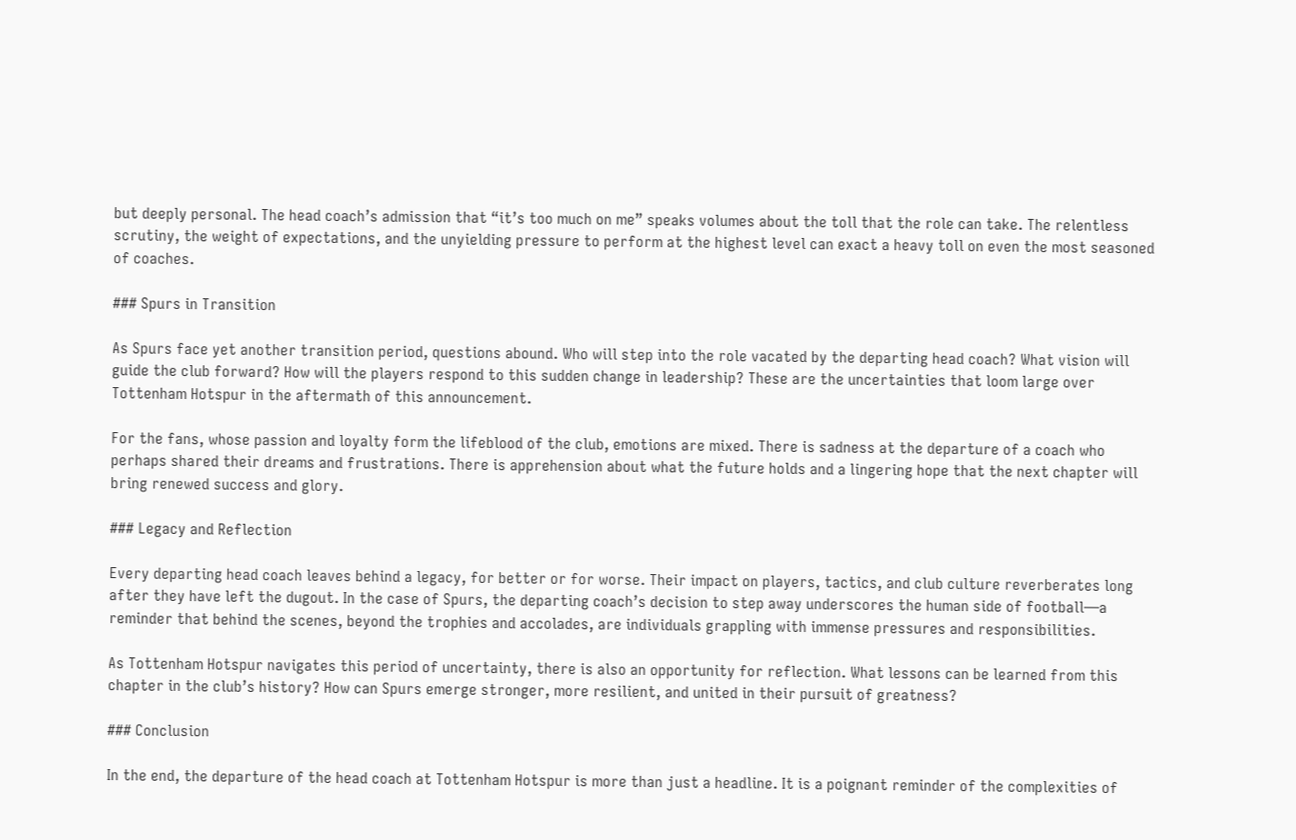but deeply personal. The head coach’s admission that “it’s too much on me” speaks volumes about the toll that the role can take. The relentless scrutiny, the weight of expectations, and the unyielding pressure to perform at the highest level can exact a heavy toll on even the most seasoned of coaches.

### Spurs in Transition

As Spurs face yet another transition period, questions abound. Who will step into the role vacated by the departing head coach? What vision will guide the club forward? How will the players respond to this sudden change in leadership? These are the uncertainties that loom large over Tottenham Hotspur in the aftermath of this announcement.

For the fans, whose passion and loyalty form the lifeblood of the club, emotions are mixed. There is sadness at the departure of a coach who perhaps shared their dreams and frustrations. There is apprehension about what the future holds and a lingering hope that the next chapter will bring renewed success and glory.

### Legacy and Reflection

Every departing head coach leaves behind a legacy, for better or for worse. Their impact on players, tactics, and club culture reverberates long after they have left the dugout. In the case of Spurs, the departing coach’s decision to step away underscores the human side of football—a reminder that behind the scenes, beyond the trophies and accolades, are individuals grappling with immense pressures and responsibilities.

As Tottenham Hotspur navigates this period of uncertainty, there is also an opportunity for reflection. What lessons can be learned from this chapter in the club’s history? How can Spurs emerge stronger, more resilient, and united in their pursuit of greatness?

### Conclusion

In the end, the departure of the head coach at Tottenham Hotspur is more than just a headline. It is a poignant reminder of the complexities of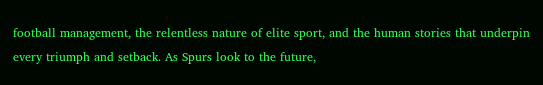football management, the relentless nature of elite sport, and the human stories that underpin every triumph and setback. As Spurs look to the future,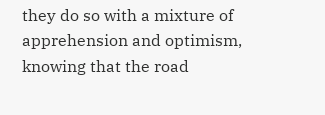they do so with a mixture of apprehension and optimism, knowing that the road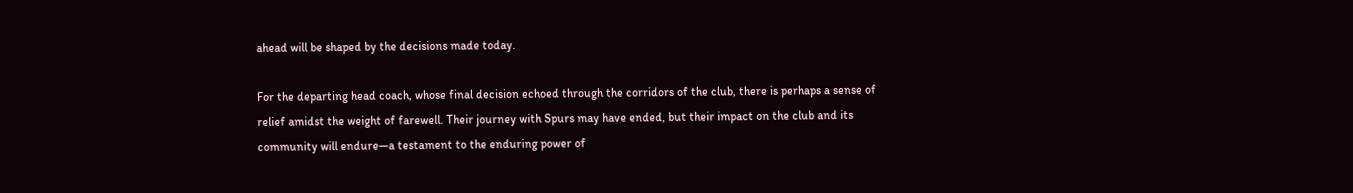ahead will be shaped by the decisions made today.

For the departing head coach, whose final decision echoed through the corridors of the club, there is perhaps a sense of relief amidst the weight of farewell. Their journey with Spurs may have ended, but their impact on the club and its community will endure—a testament to the enduring power of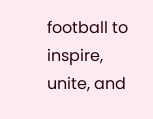football to inspire, unite, and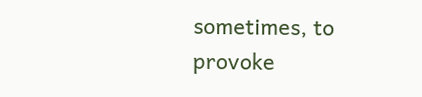sometimes, to provoke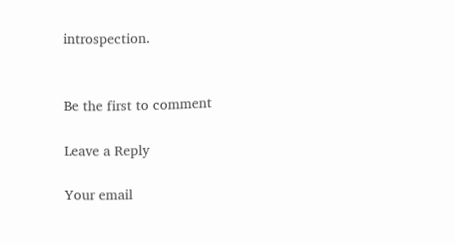introspection.


Be the first to comment

Leave a Reply

Your email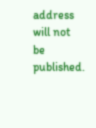address will not be published.